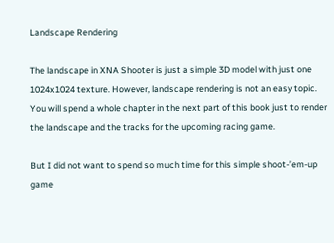Landscape Rendering

The landscape in XNA Shooter is just a simple 3D model with just one 1024x1024 texture. However, landscape rendering is not an easy topic. You will spend a whole chapter in the next part of this book just to render the landscape and the tracks for the upcoming racing game.

But I did not want to spend so much time for this simple shoot-’em-up game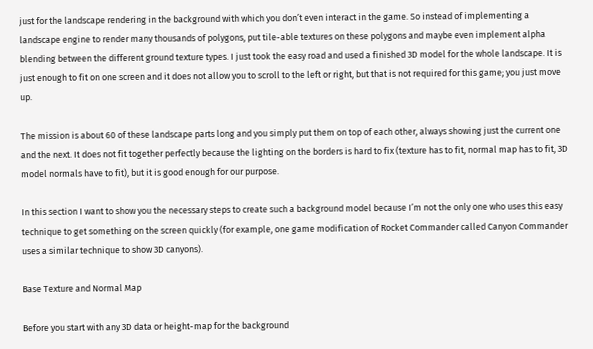just for the landscape rendering in the background with which you don’t even interact in the game. So instead of implementing a landscape engine to render many thousands of polygons, put tile-able textures on these polygons and maybe even implement alpha blending between the different ground texture types. I just took the easy road and used a finished 3D model for the whole landscape. It is just enough to fit on one screen and it does not allow you to scroll to the left or right, but that is not required for this game; you just move up.

The mission is about 60 of these landscape parts long and you simply put them on top of each other, always showing just the current one and the next. It does not fit together perfectly because the lighting on the borders is hard to fix (texture has to fit, normal map has to fit, 3D model normals have to fit), but it is good enough for our purpose.

In this section I want to show you the necessary steps to create such a background model because I’m not the only one who uses this easy technique to get something on the screen quickly (for example, one game modification of Rocket Commander called Canyon Commander uses a similar technique to show 3D canyons).

Base Texture and Normal Map

Before you start with any 3D data or height-map for the background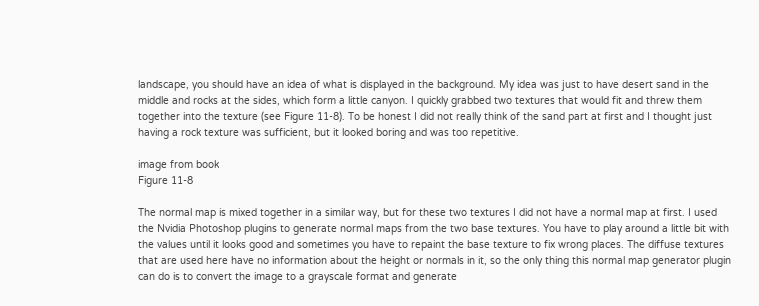landscape, you should have an idea of what is displayed in the background. My idea was just to have desert sand in the middle and rocks at the sides, which form a little canyon. I quickly grabbed two textures that would fit and threw them together into the texture (see Figure 11-8). To be honest I did not really think of the sand part at first and I thought just having a rock texture was sufficient, but it looked boring and was too repetitive.

image from book
Figure 11-8

The normal map is mixed together in a similar way, but for these two textures I did not have a normal map at first. I used the Nvidia Photoshop plugins to generate normal maps from the two base textures. You have to play around a little bit with the values until it looks good and sometimes you have to repaint the base texture to fix wrong places. The diffuse textures that are used here have no information about the height or normals in it, so the only thing this normal map generator plugin can do is to convert the image to a grayscale format and generate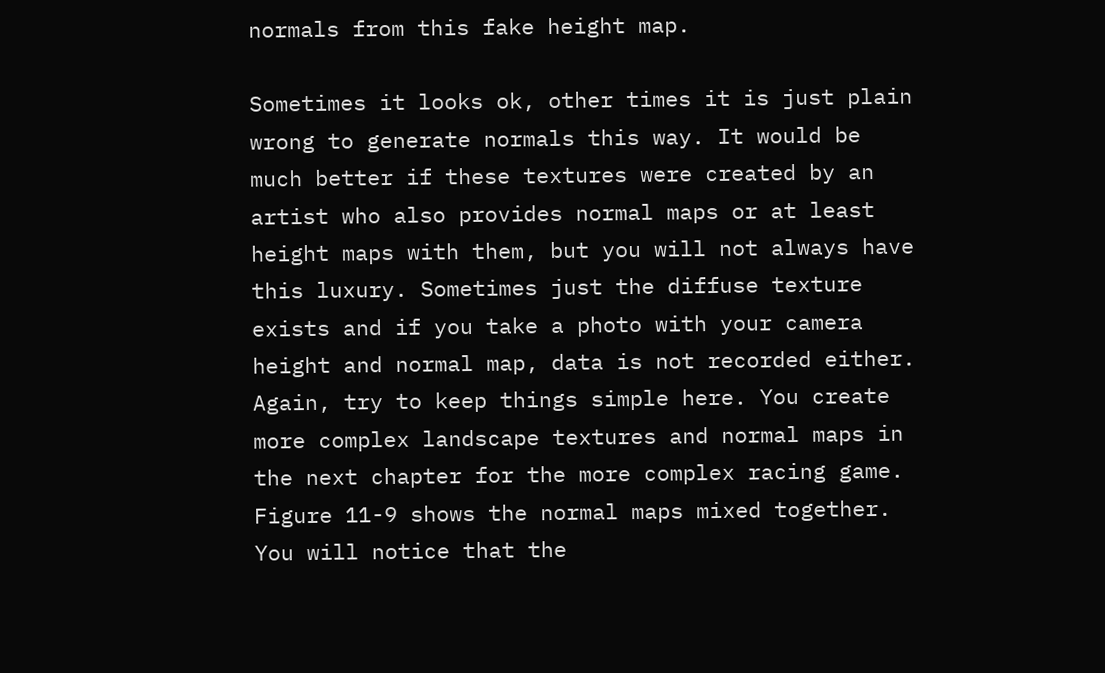normals from this fake height map.

Sometimes it looks ok, other times it is just plain wrong to generate normals this way. It would be much better if these textures were created by an artist who also provides normal maps or at least height maps with them, but you will not always have this luxury. Sometimes just the diffuse texture exists and if you take a photo with your camera height and normal map, data is not recorded either. Again, try to keep things simple here. You create more complex landscape textures and normal maps in the next chapter for the more complex racing game. Figure 11-9 shows the normal maps mixed together. You will notice that the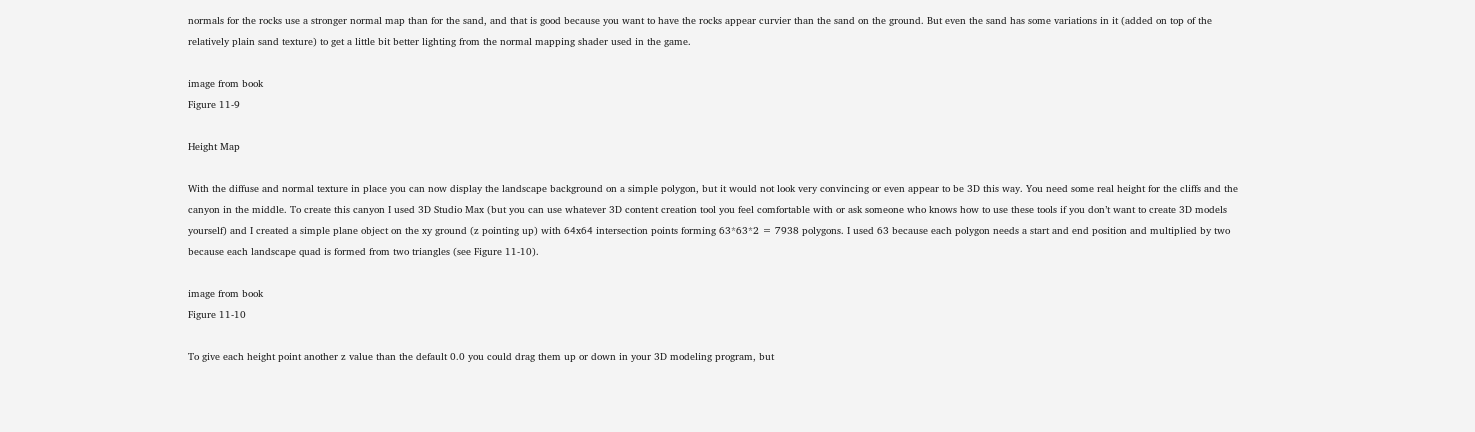normals for the rocks use a stronger normal map than for the sand, and that is good because you want to have the rocks appear curvier than the sand on the ground. But even the sand has some variations in it (added on top of the relatively plain sand texture) to get a little bit better lighting from the normal mapping shader used in the game.

image from book
Figure 11-9

Height Map

With the diffuse and normal texture in place you can now display the landscape background on a simple polygon, but it would not look very convincing or even appear to be 3D this way. You need some real height for the cliffs and the canyon in the middle. To create this canyon I used 3D Studio Max (but you can use whatever 3D content creation tool you feel comfortable with or ask someone who knows how to use these tools if you don’t want to create 3D models yourself) and I created a simple plane object on the xy ground (z pointing up) with 64x64 intersection points forming 63*63*2 = 7938 polygons. I used 63 because each polygon needs a start and end position and multiplied by two because each landscape quad is formed from two triangles (see Figure 11-10).

image from book
Figure 11-10

To give each height point another z value than the default 0.0 you could drag them up or down in your 3D modeling program, but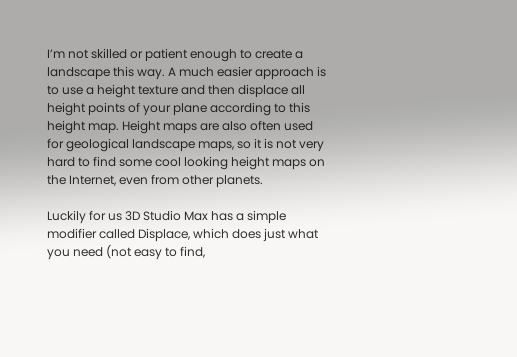I’m not skilled or patient enough to create a landscape this way. A much easier approach is to use a height texture and then displace all height points of your plane according to this height map. Height maps are also often used for geological landscape maps, so it is not very hard to find some cool looking height maps on the Internet, even from other planets.

Luckily for us 3D Studio Max has a simple modifier called Displace, which does just what you need (not easy to find,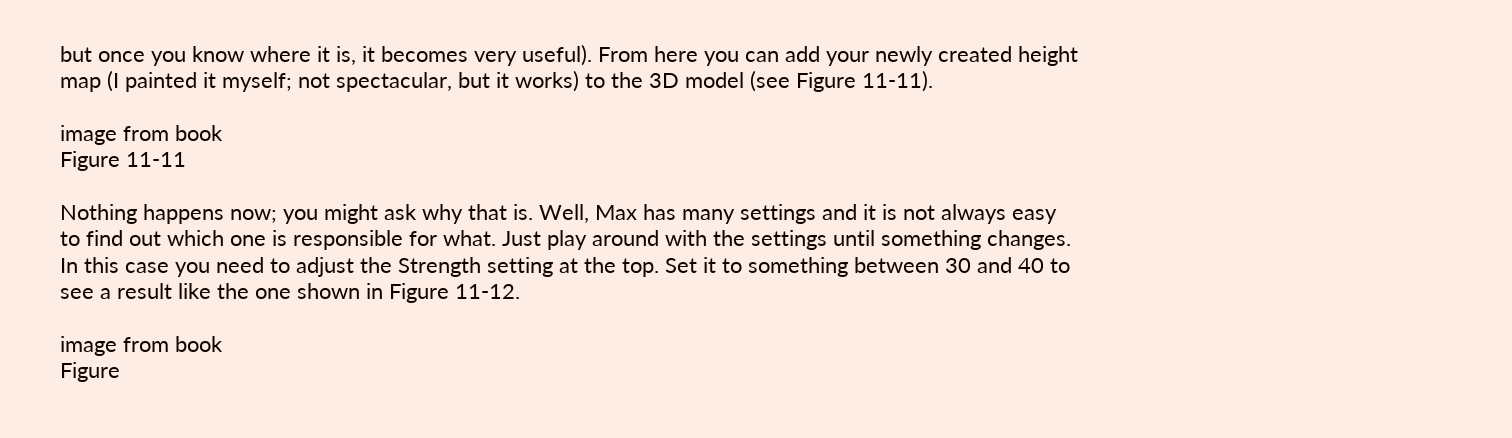but once you know where it is, it becomes very useful). From here you can add your newly created height map (I painted it myself; not spectacular, but it works) to the 3D model (see Figure 11-11).

image from book
Figure 11-11

Nothing happens now; you might ask why that is. Well, Max has many settings and it is not always easy to find out which one is responsible for what. Just play around with the settings until something changes. In this case you need to adjust the Strength setting at the top. Set it to something between 30 and 40 to see a result like the one shown in Figure 11-12.

image from book
Figure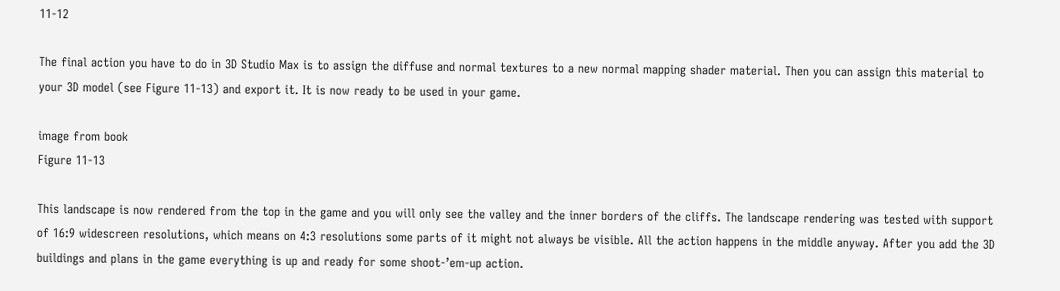11-12

The final action you have to do in 3D Studio Max is to assign the diffuse and normal textures to a new normal mapping shader material. Then you can assign this material to your 3D model (see Figure 11-13) and export it. It is now ready to be used in your game.

image from book
Figure 11-13

This landscape is now rendered from the top in the game and you will only see the valley and the inner borders of the cliffs. The landscape rendering was tested with support of 16:9 widescreen resolutions, which means on 4:3 resolutions some parts of it might not always be visible. All the action happens in the middle anyway. After you add the 3D buildings and plans in the game everything is up and ready for some shoot-’em-up action.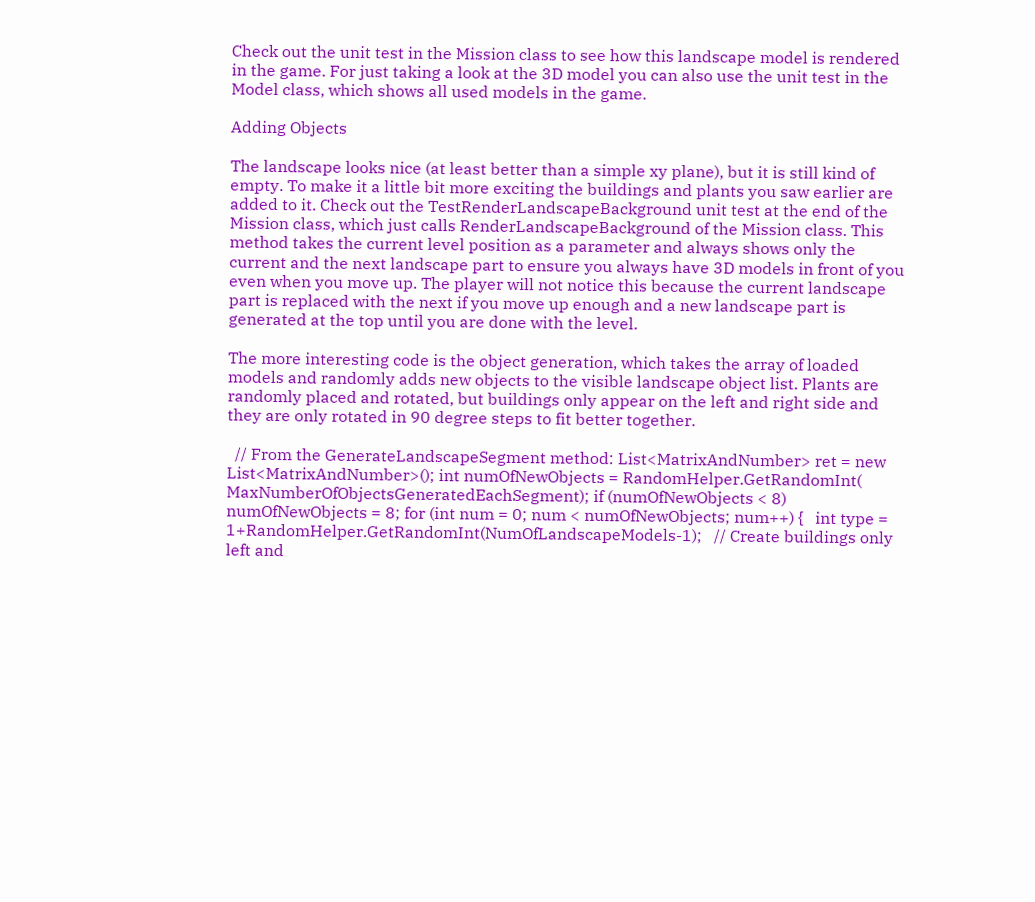Check out the unit test in the Mission class to see how this landscape model is rendered in the game. For just taking a look at the 3D model you can also use the unit test in the Model class, which shows all used models in the game.

Adding Objects

The landscape looks nice (at least better than a simple xy plane), but it is still kind of empty. To make it a little bit more exciting the buildings and plants you saw earlier are added to it. Check out the TestRenderLandscapeBackground unit test at the end of the Mission class, which just calls RenderLandscapeBackground of the Mission class. This method takes the current level position as a parameter and always shows only the current and the next landscape part to ensure you always have 3D models in front of you even when you move up. The player will not notice this because the current landscape part is replaced with the next if you move up enough and a new landscape part is generated at the top until you are done with the level.

The more interesting code is the object generation, which takes the array of loaded models and randomly adds new objects to the visible landscape object list. Plants are randomly placed and rotated, but buildings only appear on the left and right side and they are only rotated in 90 degree steps to fit better together.

  // From the GenerateLandscapeSegment method: List<MatrixAndNumber> ret = new List<MatrixAndNumber>(); int numOfNewObjects = RandomHelper.GetRandomInt(   MaxNumberOfObjectsGeneratedEachSegment); if (numOfNewObjects < 8)   numOfNewObjects = 8; for (int num = 0; num < numOfNewObjects; num++) {   int type = 1+RandomHelper.GetRandomInt(NumOfLandscapeModels-1);   // Create buildings only left and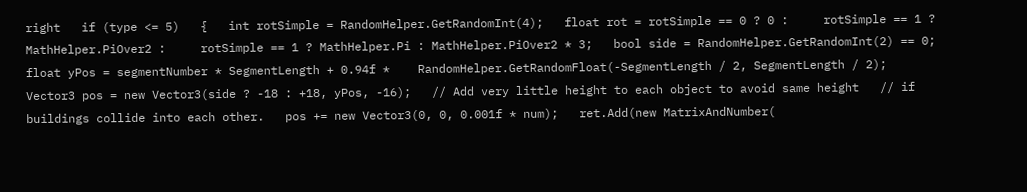right   if (type <= 5)   {   int rotSimple = RandomHelper.GetRandomInt(4);   float rot = rotSimple == 0 ? 0 :     rotSimple == 1 ? MathHelper.PiOver2 :     rotSimple == 1 ? MathHelper.Pi : MathHelper.PiOver2 * 3;   bool side = RandomHelper.GetRandomInt(2) == 0;   float yPos = segmentNumber * SegmentLength + 0.94f *    RandomHelper.GetRandomFloat(-SegmentLength / 2, SegmentLength / 2);   Vector3 pos = new Vector3(side ? -18 : +18, yPos, -16);   // Add very little height to each object to avoid same height   // if buildings collide into each other.   pos += new Vector3(0, 0, 0.001f * num);   ret.Add(new MatrixAndNumber(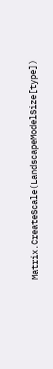Matrix.CreateScale(LandscapeModelSize[type])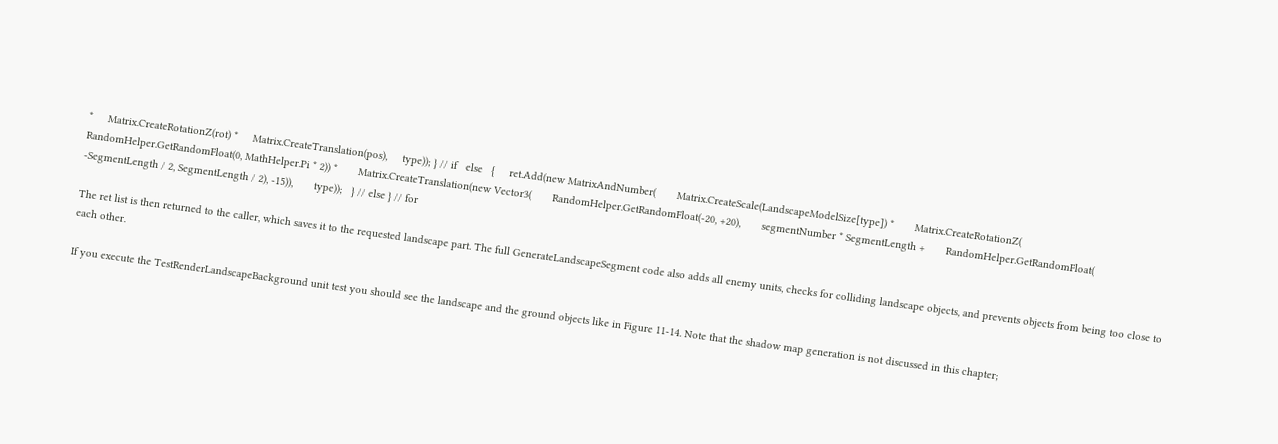*     Matrix.CreateRotationZ(rot) *     Matrix.CreateTranslation(pos),     type)); } // if   else   {     ret.Add(new MatrixAndNumber(       Matrix.CreateScale(LandscapeModelSize[type]) *       Matrix.CreateRotationZ(       RandomHelper.GetRandomFloat(0, MathHelper.Pi * 2)) *       Matrix.CreateTranslation(new Vector3(       RandomHelper.GetRandomFloat(-20, +20),       segmentNumber * SegmentLength +       RandomHelper.GetRandomFloat(       -SegmentLength / 2, SegmentLength / 2), -15)),       type));   } // else } // for

The ret list is then returned to the caller, which saves it to the requested landscape part. The full GenerateLandscapeSegment code also adds all enemy units, checks for colliding landscape objects, and prevents objects from being too close to each other.

If you execute the TestRenderLandscapeBackground unit test you should see the landscape and the ground objects like in Figure 11-14. Note that the shadow map generation is not discussed in this chapter;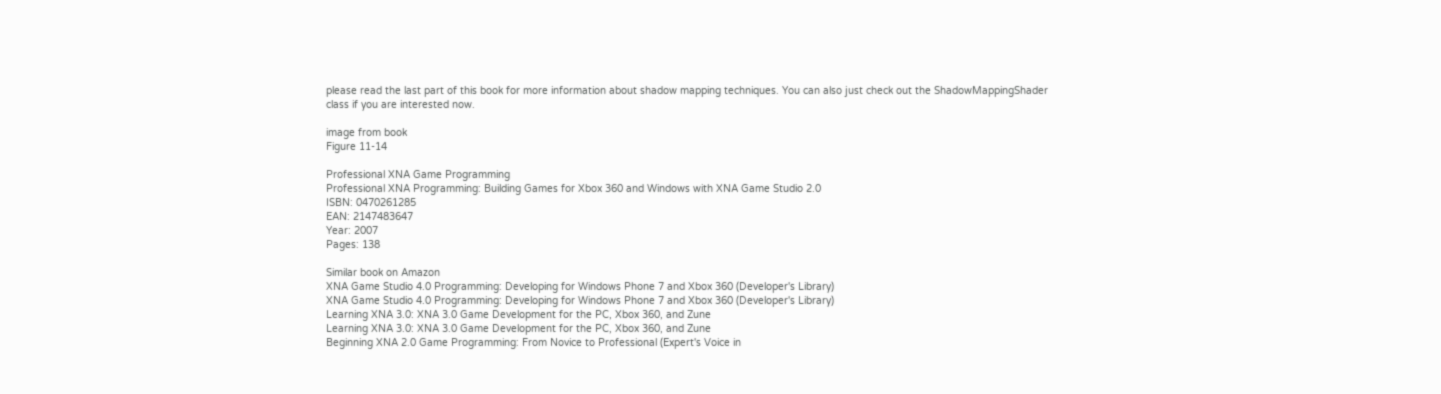please read the last part of this book for more information about shadow mapping techniques. You can also just check out the ShadowMappingShader class if you are interested now.

image from book
Figure 11-14

Professional XNA Game Programming
Professional XNA Programming: Building Games for Xbox 360 and Windows with XNA Game Studio 2.0
ISBN: 0470261285
EAN: 2147483647
Year: 2007
Pages: 138

Similar book on Amazon
XNA Game Studio 4.0 Programming: Developing for Windows Phone 7 and Xbox 360 (Developer's Library)
XNA Game Studio 4.0 Programming: Developing for Windows Phone 7 and Xbox 360 (Developer's Library)
Learning XNA 3.0: XNA 3.0 Game Development for the PC, Xbox 360, and Zune
Learning XNA 3.0: XNA 3.0 Game Development for the PC, Xbox 360, and Zune
Beginning XNA 2.0 Game Programming: From Novice to Professional (Expert's Voice in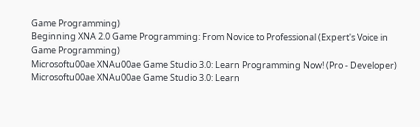Game Programming)
Beginning XNA 2.0 Game Programming: From Novice to Professional (Expert's Voice in Game Programming)
Microsoftu00ae XNAu00ae Game Studio 3.0: Learn Programming Now! (Pro - Developer)
Microsoftu00ae XNAu00ae Game Studio 3.0: Learn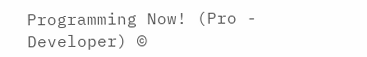Programming Now! (Pro - Developer) ©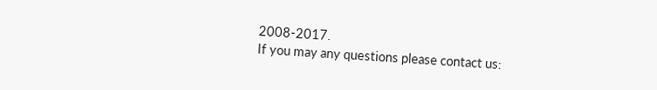2008-2017.
If you may any questions please contact us: